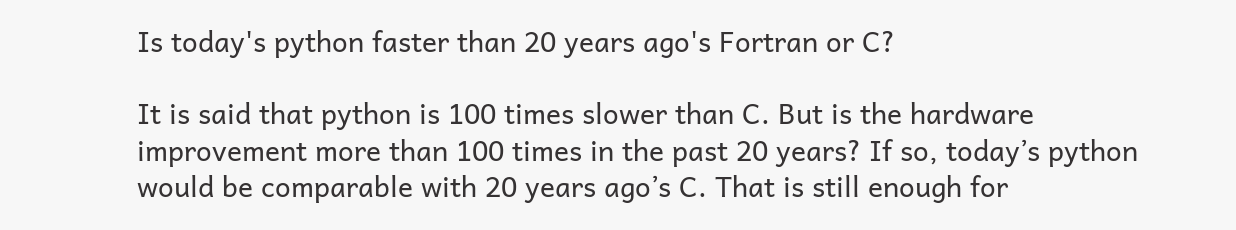Is today's python faster than 20 years ago's Fortran or C?

It is said that python is 100 times slower than C. But is the hardware improvement more than 100 times in the past 20 years? If so, today’s python would be comparable with 20 years ago’s C. That is still enough for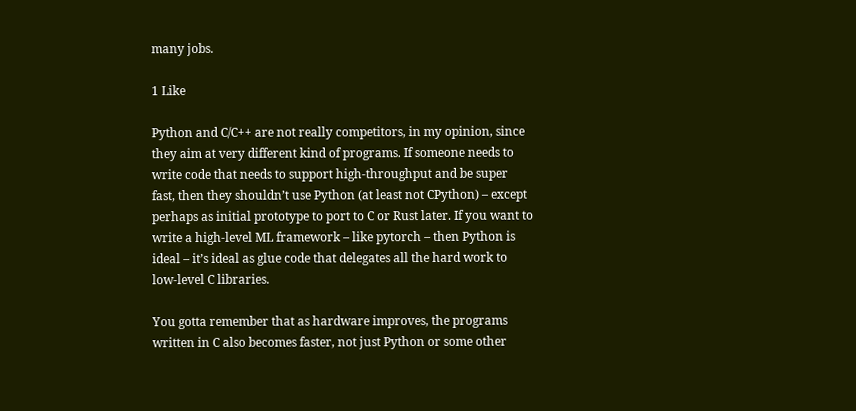many jobs.

1 Like

Python and C/C++ are not really competitors, in my opinion, since they aim at very different kind of programs. If someone needs to write code that needs to support high-throughput and be super fast, then they shouldn’t use Python (at least not CPython) – except perhaps as initial prototype to port to C or Rust later. If you want to write a high-level ML framework – like pytorch – then Python is ideal – it’s ideal as glue code that delegates all the hard work to low-level C libraries.

You gotta remember that as hardware improves, the programs written in C also becomes faster, not just Python or some other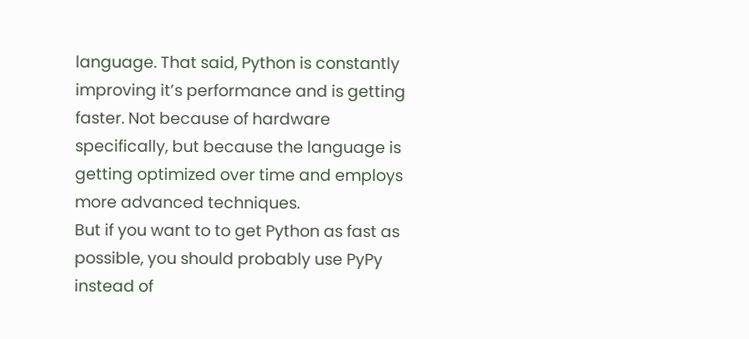language. That said, Python is constantly improving it’s performance and is getting faster. Not because of hardware specifically, but because the language is getting optimized over time and employs more advanced techniques.
But if you want to to get Python as fast as possible, you should probably use PyPy instead of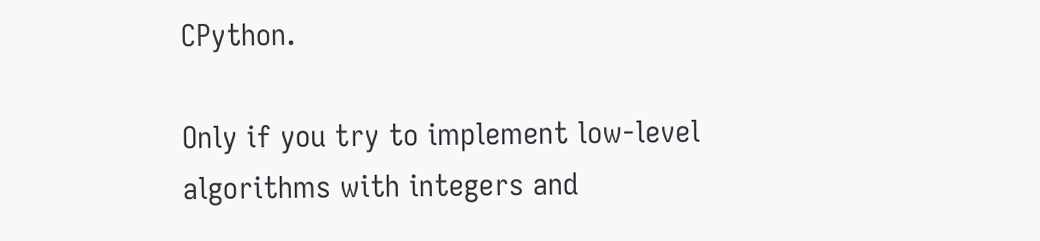CPython.

Only if you try to implement low-level algorithms with integers and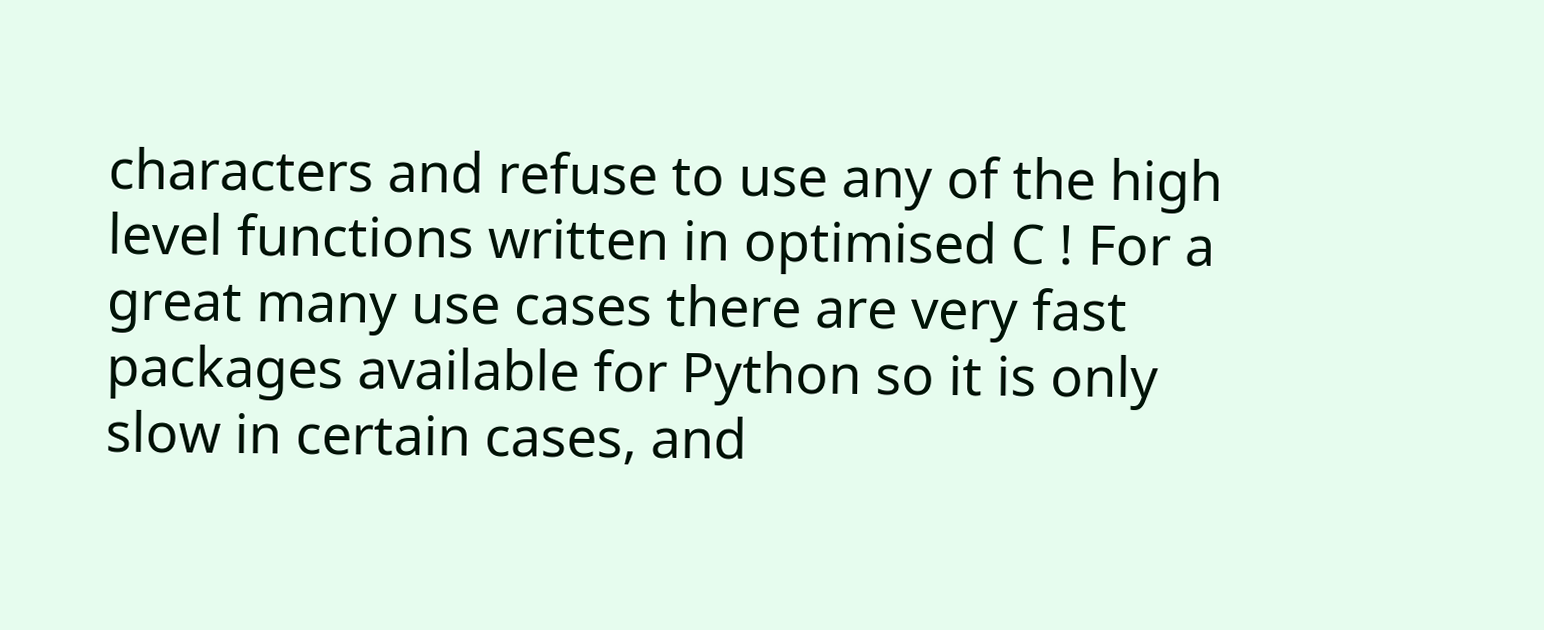characters and refuse to use any of the high level functions written in optimised C ! For a great many use cases there are very fast packages available for Python so it is only slow in certain cases, and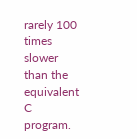rarely 100 times slower than the equivalent C program.